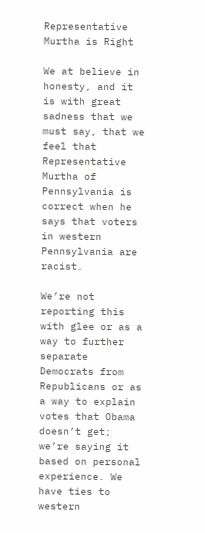Representative Murtha is Right

We at believe in honesty, and it is with great sadness that we must say, that we feel that Representative Murtha of Pennsylvania is correct when he says that voters in western Pennsylvania are racist.

We’re not reporting this with glee or as a way to further separate Democrats from Republicans or as a way to explain votes that Obama doesn’t get; we’re saying it based on personal experience. We have ties to western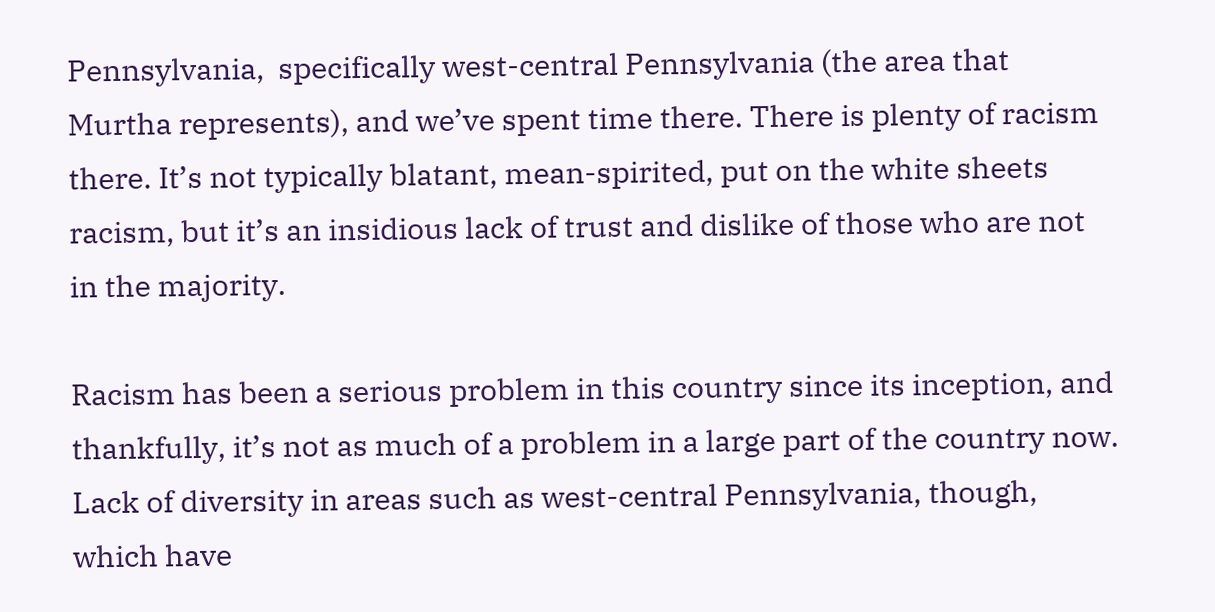Pennsylvania,  specifically west-central Pennsylvania (the area that Murtha represents), and we’ve spent time there. There is plenty of racism there. It’s not typically blatant, mean-spirited, put on the white sheets racism, but it’s an insidious lack of trust and dislike of those who are not in the majority.

Racism has been a serious problem in this country since its inception, and thankfully, it’s not as much of a problem in a large part of the country now. Lack of diversity in areas such as west-central Pennsylvania, though, which have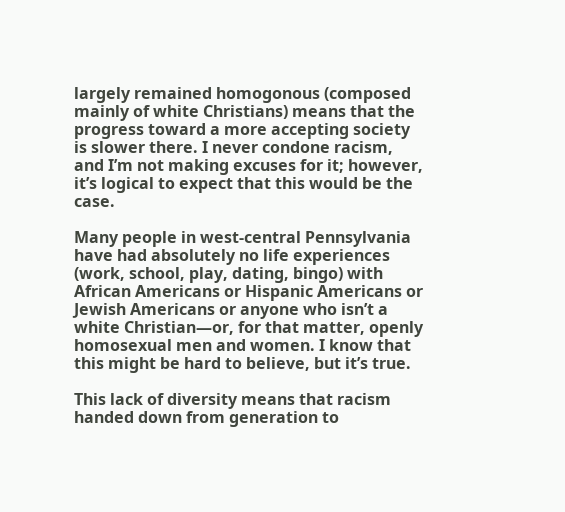largely remained homogonous (composed mainly of white Christians) means that the progress toward a more accepting society is slower there. I never condone racism, and I’m not making excuses for it; however, it’s logical to expect that this would be the case.

Many people in west-central Pennsylvania have had absolutely no life experiences (work, school, play, dating, bingo) with African Americans or Hispanic Americans or Jewish Americans or anyone who isn’t a white Christian—or, for that matter, openly homosexual men and women. I know that this might be hard to believe, but it’s true.

This lack of diversity means that racism handed down from generation to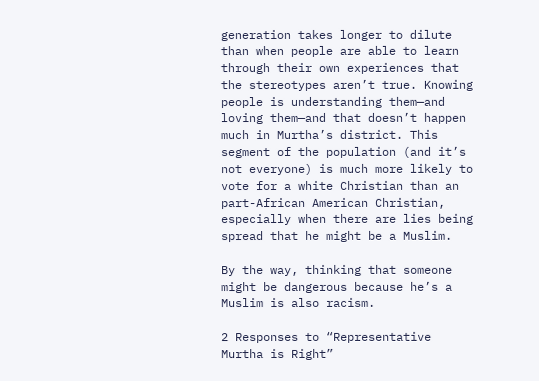generation takes longer to dilute than when people are able to learn through their own experiences that the stereotypes aren’t true. Knowing people is understanding them—and loving them—and that doesn’t happen much in Murtha’s district. This segment of the population (and it’s not everyone) is much more likely to vote for a white Christian than an part-African American Christian, especially when there are lies being spread that he might be a Muslim.

By the way, thinking that someone might be dangerous because he’s a Muslim is also racism.

2 Responses to “Representative Murtha is Right”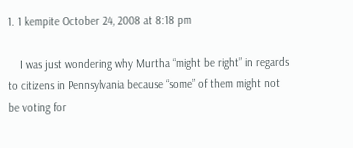1. 1 kempite October 24, 2008 at 8:18 pm

    I was just wondering why Murtha “might be right” in regards to citizens in Pennsylvania because “some” of them might not be voting for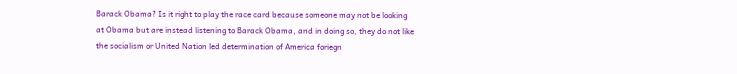Barack Obama? Is it right to play the race card because someone may not be looking at Obama but are instead listening to Barack Obama, and in doing so, they do not like the socialism or United Nation led determination of America foriegn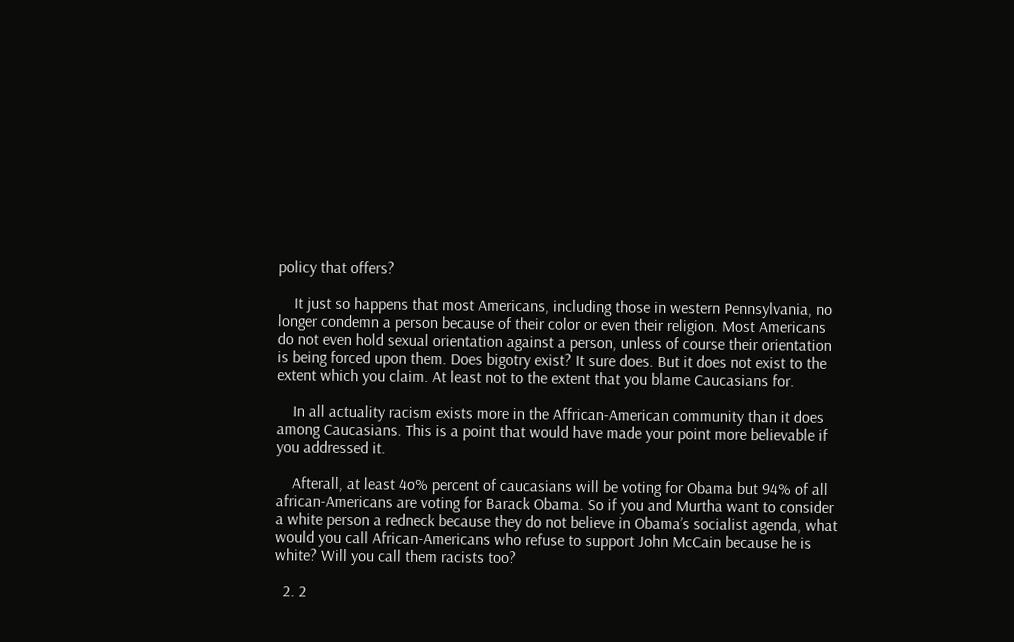policy that offers?

    It just so happens that most Americans, including those in western Pennsylvania, no longer condemn a person because of their color or even their religion. Most Americans do not even hold sexual orientation against a person, unless of course their orientation is being forced upon them. Does bigotry exist? It sure does. But it does not exist to the extent which you claim. At least not to the extent that you blame Caucasians for.

    In all actuality racism exists more in the Affrican-American community than it does among Caucasians. This is a point that would have made your point more believable if you addressed it.

    Afterall, at least 4o% percent of caucasians will be voting for Obama but 94% of all african-Americans are voting for Barack Obama. So if you and Murtha want to consider a white person a redneck because they do not believe in Obama’s socialist agenda, what would you call African-Americans who refuse to support John McCain because he is white? Will you call them racists too?

  2. 2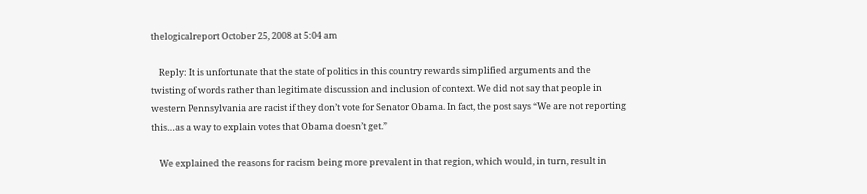thelogicalreport October 25, 2008 at 5:04 am

    Reply: It is unfortunate that the state of politics in this country rewards simplified arguments and the twisting of words rather than legitimate discussion and inclusion of context. We did not say that people in western Pennsylvania are racist if they don’t vote for Senator Obama. In fact, the post says “We are not reporting this…as a way to explain votes that Obama doesn’t get.”

    We explained the reasons for racism being more prevalent in that region, which would, in turn, result in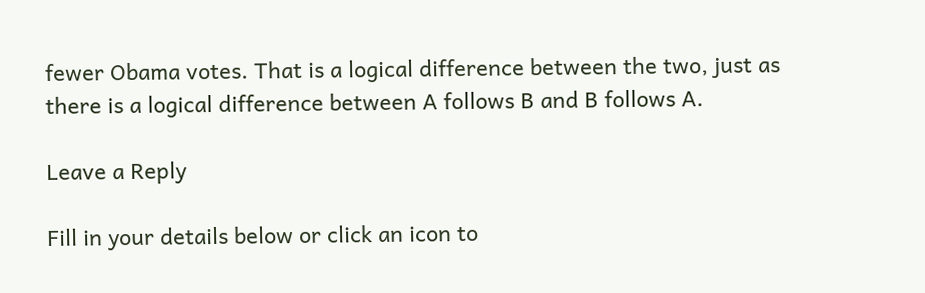fewer Obama votes. That is a logical difference between the two, just as there is a logical difference between A follows B and B follows A.

Leave a Reply

Fill in your details below or click an icon to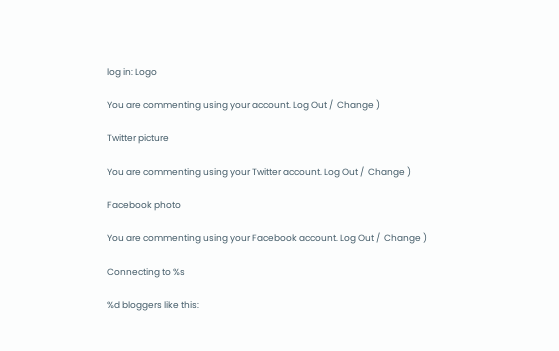log in: Logo

You are commenting using your account. Log Out /  Change )

Twitter picture

You are commenting using your Twitter account. Log Out /  Change )

Facebook photo

You are commenting using your Facebook account. Log Out /  Change )

Connecting to %s

%d bloggers like this: